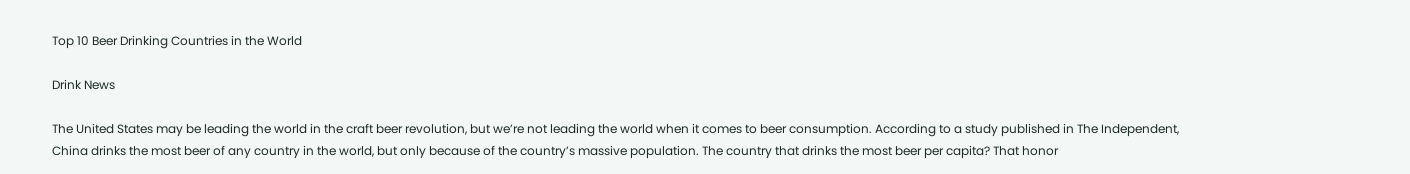Top 10 Beer Drinking Countries in the World

Drink News

The United States may be leading the world in the craft beer revolution, but we’re not leading the world when it comes to beer consumption. According to a study published in The Independent, China drinks the most beer of any country in the world, but only because of the country’s massive population. The country that drinks the most beer per capita? That honor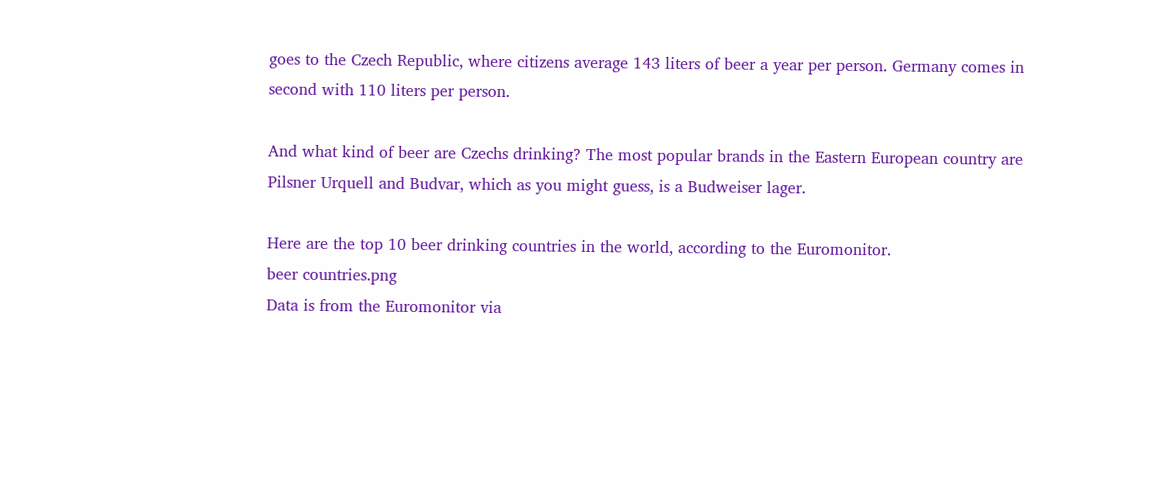goes to the Czech Republic, where citizens average 143 liters of beer a year per person. Germany comes in second with 110 liters per person.

And what kind of beer are Czechs drinking? The most popular brands in the Eastern European country are Pilsner Urquell and Budvar, which as you might guess, is a Budweiser lager.

Here are the top 10 beer drinking countries in the world, according to the Euromonitor.
beer countries.png
Data is from the Euromonitor via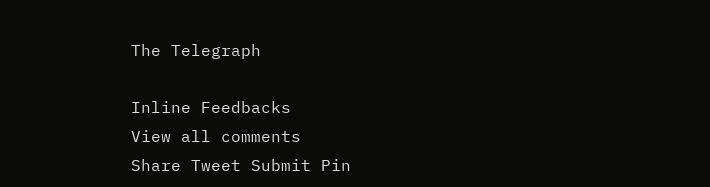The Telegraph

Inline Feedbacks
View all comments
Share Tweet Submit Pin